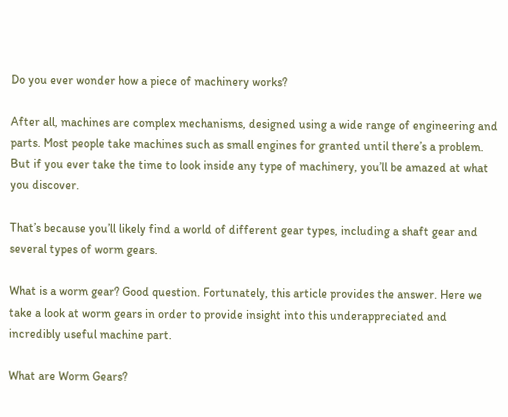Do you ever wonder how a piece of machinery works?

After all, machines are complex mechanisms, designed using a wide range of engineering and parts. Most people take machines such as small engines for granted until there’s a problem. But if you ever take the time to look inside any type of machinery, you’ll be amazed at what you discover.

That’s because you’ll likely find a world of different gear types, including a shaft gear and several types of worm gears.

What is a worm gear? Good question. Fortunately, this article provides the answer. Here we take a look at worm gears in order to provide insight into this underappreciated and incredibly useful machine part.

What are Worm Gears?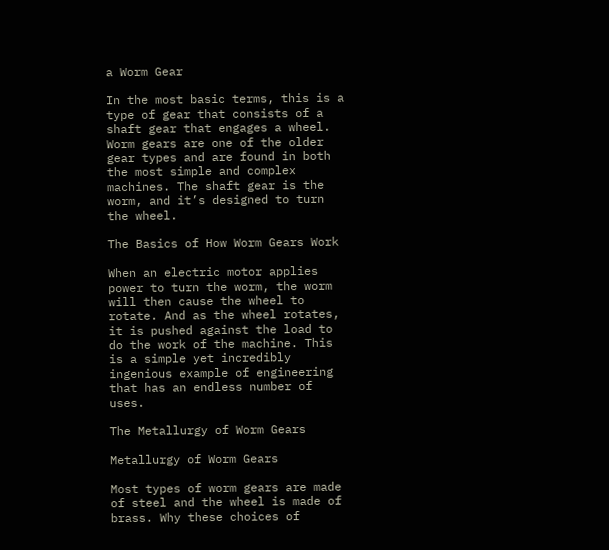a Worm Gear

In the most basic terms, this is a type of gear that consists of a shaft gear that engages a wheel. Worm gears are one of the older gear types and are found in both the most simple and complex machines. The shaft gear is the worm, and it’s designed to turn the wheel.

The Basics of How Worm Gears Work

When an electric motor applies power to turn the worm, the worm will then cause the wheel to rotate. And as the wheel rotates, it is pushed against the load to do the work of the machine. This is a simple yet incredibly ingenious example of engineering that has an endless number of uses.

The Metallurgy of Worm Gears

Metallurgy of Worm Gears

Most types of worm gears are made of steel and the wheel is made of brass. Why these choices of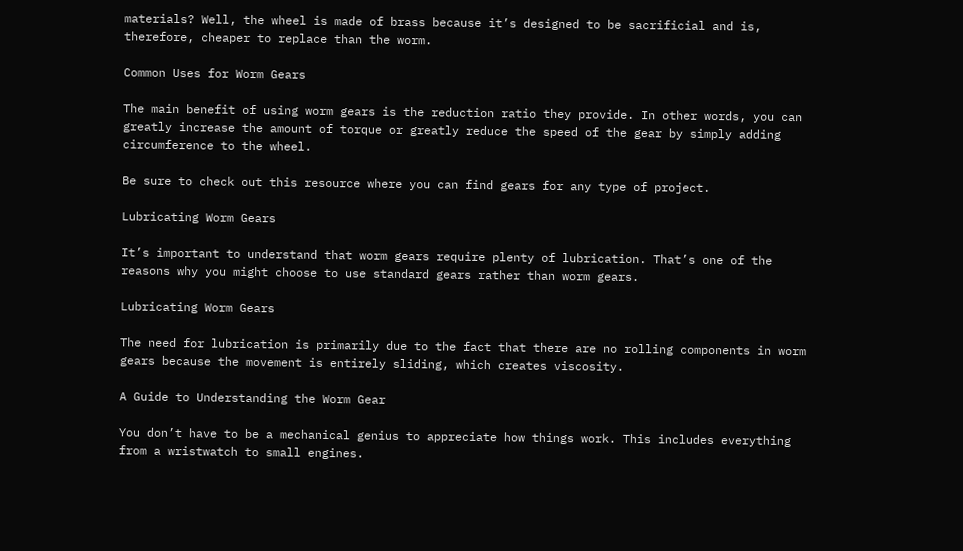materials? Well, the wheel is made of brass because it’s designed to be sacrificial and is, therefore, cheaper to replace than the worm.

Common Uses for Worm Gears

The main benefit of using worm gears is the reduction ratio they provide. In other words, you can greatly increase the amount of torque or greatly reduce the speed of the gear by simply adding circumference to the wheel.

Be sure to check out this resource where you can find gears for any type of project.

Lubricating Worm Gears

It’s important to understand that worm gears require plenty of lubrication. That’s one of the reasons why you might choose to use standard gears rather than worm gears.

Lubricating Worm Gears

The need for lubrication is primarily due to the fact that there are no rolling components in worm gears because the movement is entirely sliding, which creates viscosity.

A Guide to Understanding the Worm Gear

You don’t have to be a mechanical genius to appreciate how things work. This includes everything from a wristwatch to small engines.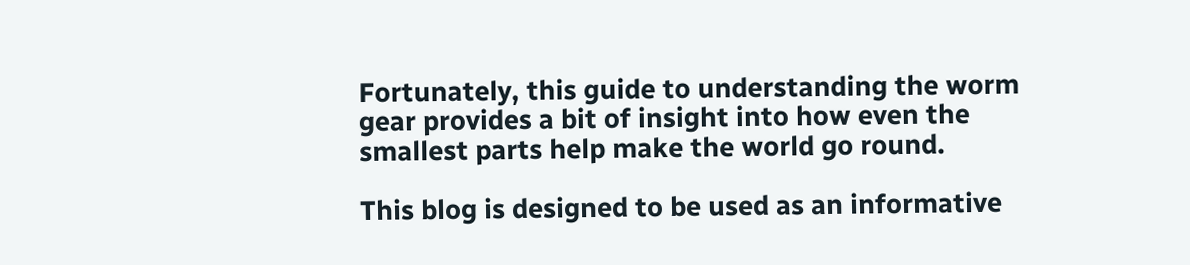Fortunately, this guide to understanding the worm gear provides a bit of insight into how even the smallest parts help make the world go round.

This blog is designed to be used as an informative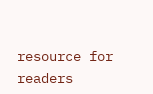resource for readers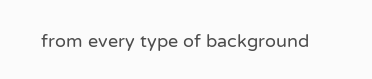from every type of background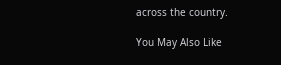across the country.

You May Also Like